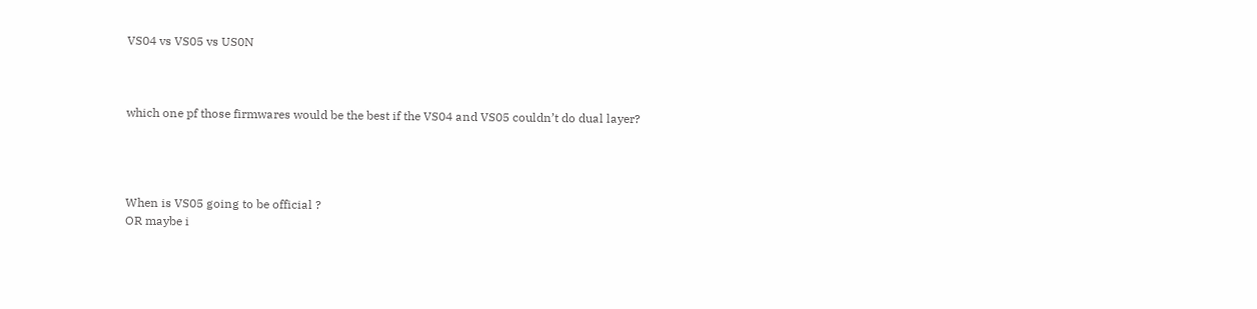VS04 vs VS05 vs US0N



which one pf those firmwares would be the best if the VS04 and VS05 couldn’t do dual layer?




When is VS05 going to be official ?
OR maybe i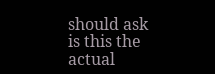should ask is this the actual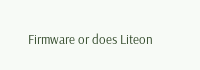Firmware or does Liteon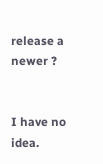release a newer ?


I have no idea.